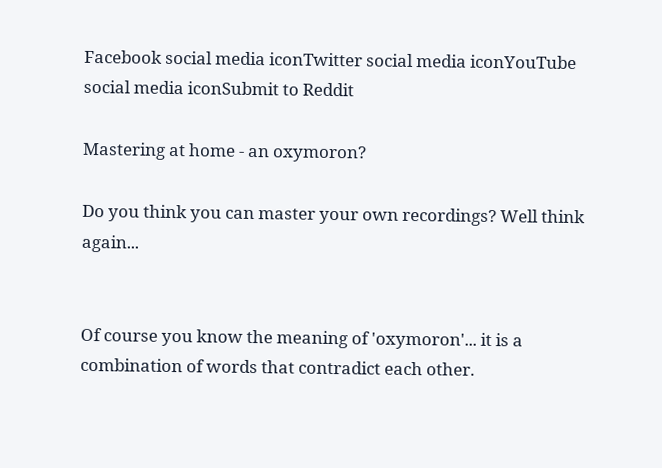Facebook social media iconTwitter social media iconYouTube social media iconSubmit to Reddit

Mastering at home - an oxymoron?

Do you think you can master your own recordings? Well think again...


Of course you know the meaning of 'oxymoron'... it is a combination of words that contradict each other.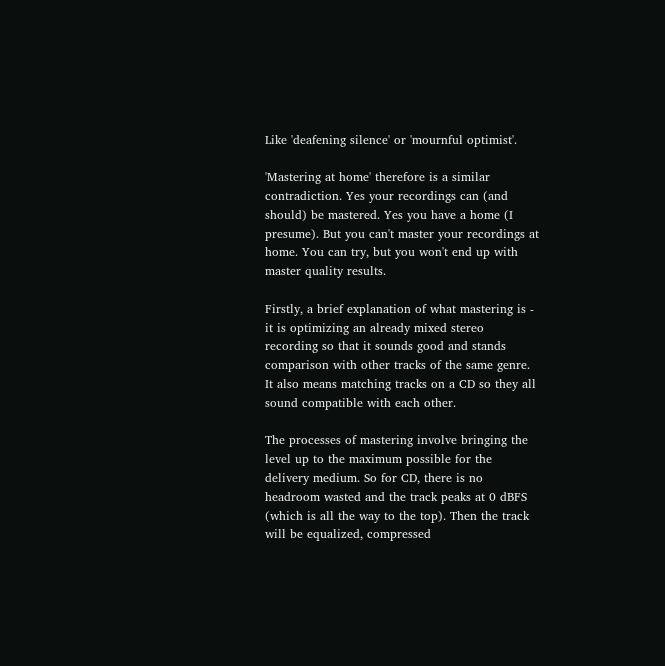Like 'deafening silence' or 'mournful optimist'.

'Mastering at home' therefore is a similar contradiction. Yes your recordings can (and should) be mastered. Yes you have a home (I presume). But you can't master your recordings at home. You can try, but you won't end up with master quality results.

Firstly, a brief explanation of what mastering is - it is optimizing an already mixed stereo recording so that it sounds good and stands comparison with other tracks of the same genre. It also means matching tracks on a CD so they all sound compatible with each other.

The processes of mastering involve bringing the level up to the maximum possible for the delivery medium. So for CD, there is no headroom wasted and the track peaks at 0 dBFS (which is all the way to the top). Then the track will be equalized, compressed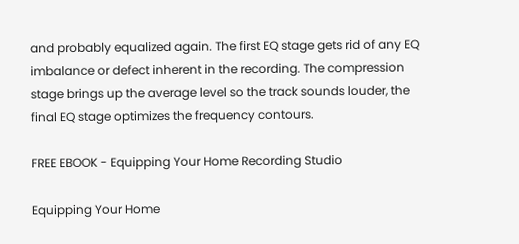and probably equalized again. The first EQ stage gets rid of any EQ imbalance or defect inherent in the recording. The compression stage brings up the average level so the track sounds louder, the final EQ stage optimizes the frequency contours.

FREE EBOOK - Equipping Your Home Recording Studio

Equipping Your Home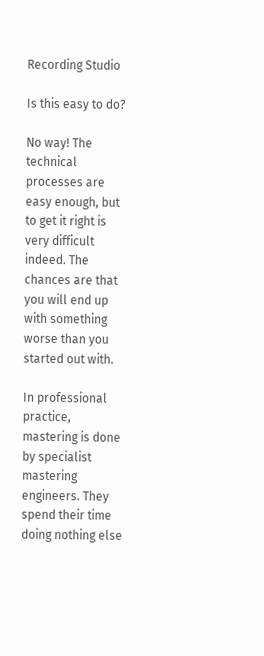Recording Studio

Is this easy to do?

No way! The technical processes are easy enough, but to get it right is very difficult indeed. The chances are that you will end up with something worse than you started out with.

In professional practice, mastering is done by specialist mastering engineers. They spend their time doing nothing else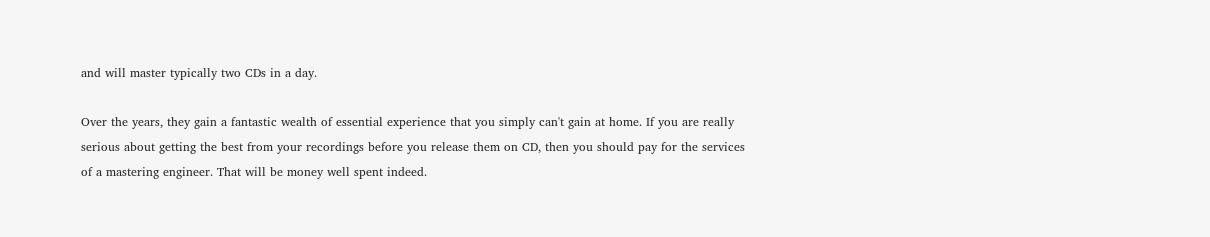and will master typically two CDs in a day.

Over the years, they gain a fantastic wealth of essential experience that you simply can't gain at home. If you are really serious about getting the best from your recordings before you release them on CD, then you should pay for the services of a mastering engineer. That will be money well spent indeed.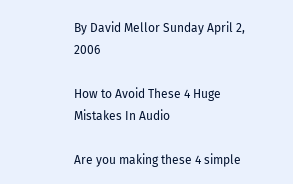By David Mellor Sunday April 2, 2006

How to Avoid These 4 Huge Mistakes In Audio

Are you making these 4 simple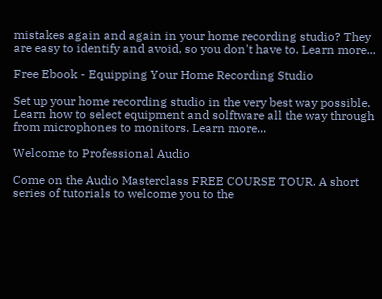mistakes again and again in your home recording studio? They are easy to identify and avoid, so you don't have to. Learn more...

Free Ebook - Equipping Your Home Recording Studio

Set up your home recording studio in the very best way possible. Learn how to select equipment and solftware all the way through from microphones to monitors. Learn more...

Welcome to Professional Audio

Come on the Audio Masterclass FREE COURSE TOUR. A short series of tutorials to welcome you to the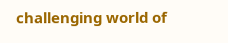challenging world of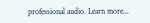professional audio. Learn more...